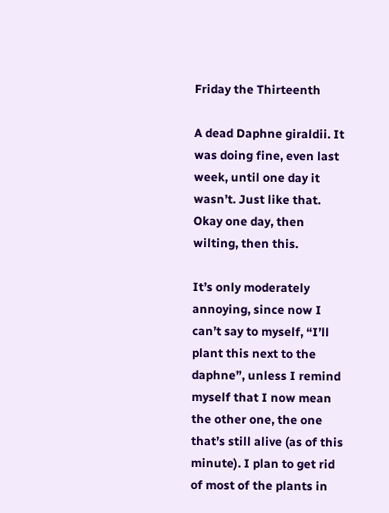Friday the Thirteenth

A dead Daphne giraldii. It was doing fine, even last week, until one day it wasn’t. Just like that. Okay one day, then wilting, then this.

It’s only moderately annoying, since now I can’t say to myself, “I’ll plant this next to the daphne”, unless I remind myself that I now mean the other one, the one that’s still alive (as of this minute). I plan to get rid of most of the plants in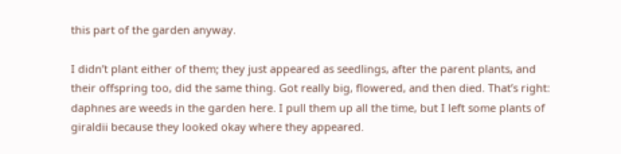this part of the garden anyway.

I didn’t plant either of them; they just appeared as seedlings, after the parent plants, and their offspring too, did the same thing. Got really big, flowered, and then died. That’s right: daphnes are weeds in the garden here. I pull them up all the time, but I left some plants of giraldii because they looked okay where they appeared.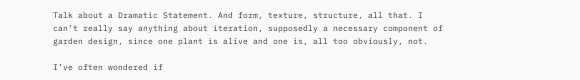Talk about a Dramatic Statement. And form, texture, structure, all that. I can’t really say anything about iteration, supposedly a necessary component of garden design, since one plant is alive and one is, all too obviously, not.

I’ve often wondered if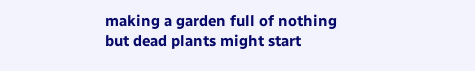making a garden full of nothing but dead plants might start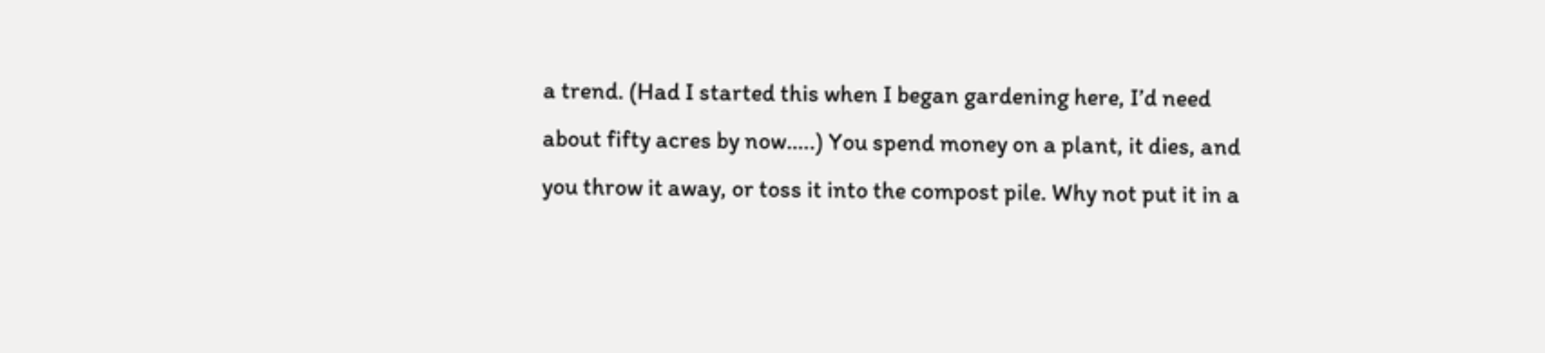a trend. (Had I started this when I began gardening here, I’d need about fifty acres by now…..) You spend money on a plant, it dies, and you throw it away, or toss it into the compost pile. Why not put it in a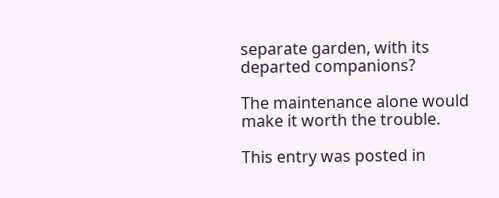separate garden, with its departed companions?

The maintenance alone would make it worth the trouble.

This entry was posted in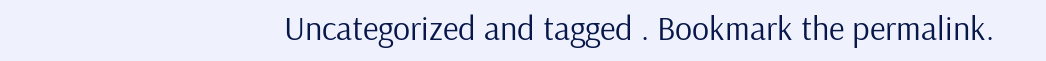Uncategorized and tagged . Bookmark the permalink.